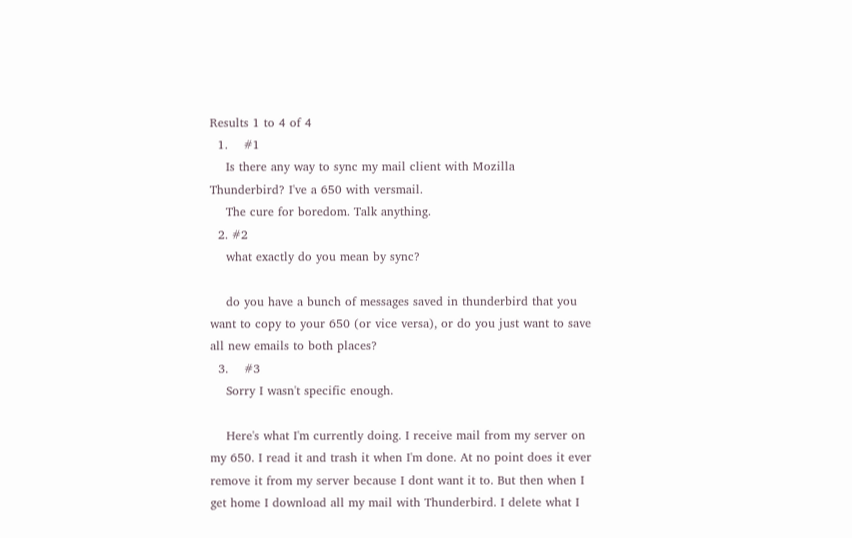Results 1 to 4 of 4
  1.    #1
    Is there any way to sync my mail client with Mozilla Thunderbird? I've a 650 with versmail.
    The cure for boredom. Talk anything.
  2. #2
    what exactly do you mean by sync?

    do you have a bunch of messages saved in thunderbird that you want to copy to your 650 (or vice versa), or do you just want to save all new emails to both places?
  3.    #3
    Sorry I wasn't specific enough.

    Here's what I'm currently doing. I receive mail from my server on my 650. I read it and trash it when I'm done. At no point does it ever remove it from my server because I dont want it to. But then when I get home I download all my mail with Thunderbird. I delete what I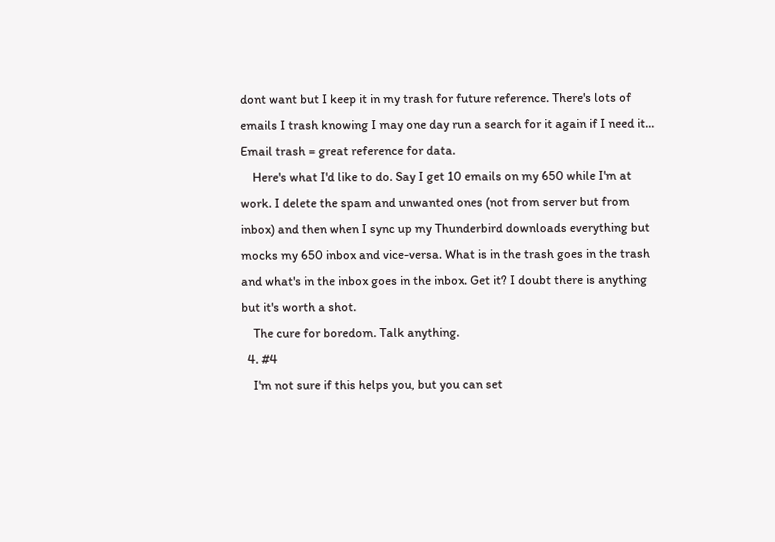dont want but I keep it in my trash for future reference. There's lots of emails I trash knowing I may one day run a search for it again if I need it... Email trash = great reference for data.
    Here's what I'd like to do. Say I get 10 emails on my 650 while I'm at work. I delete the spam and unwanted ones (not from server but from inbox) and then when I sync up my Thunderbird downloads everything but mocks my 650 inbox and vice-versa. What is in the trash goes in the trash and what's in the inbox goes in the inbox. Get it? I doubt there is anything but it's worth a shot.
    The cure for boredom. Talk anything.
  4. #4
    I'm not sure if this helps you, but you can set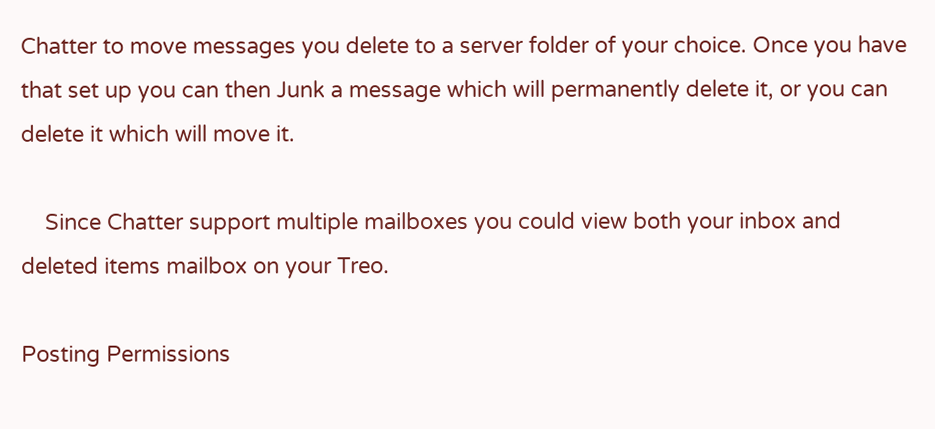Chatter to move messages you delete to a server folder of your choice. Once you have that set up you can then Junk a message which will permanently delete it, or you can delete it which will move it.

    Since Chatter support multiple mailboxes you could view both your inbox and deleted items mailbox on your Treo.

Posting Permissions